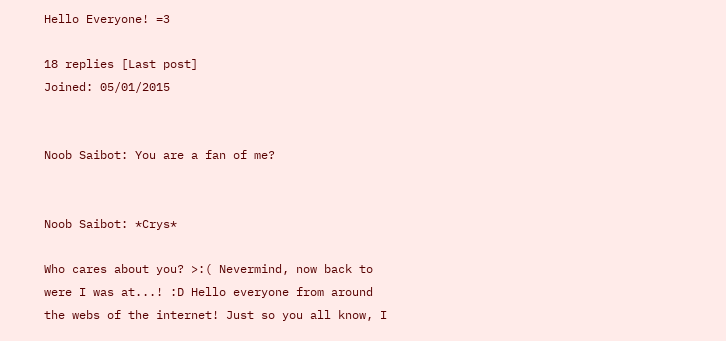Hello Everyone! =3

18 replies [Last post]
Joined: 05/01/2015


Noob Saibot: You are a fan of me?


Noob Saibot: *Crys*

Who cares about you? >:( Nevermind, now back to were I was at...! :D Hello everyone from around the webs of the internet! Just so you all know, I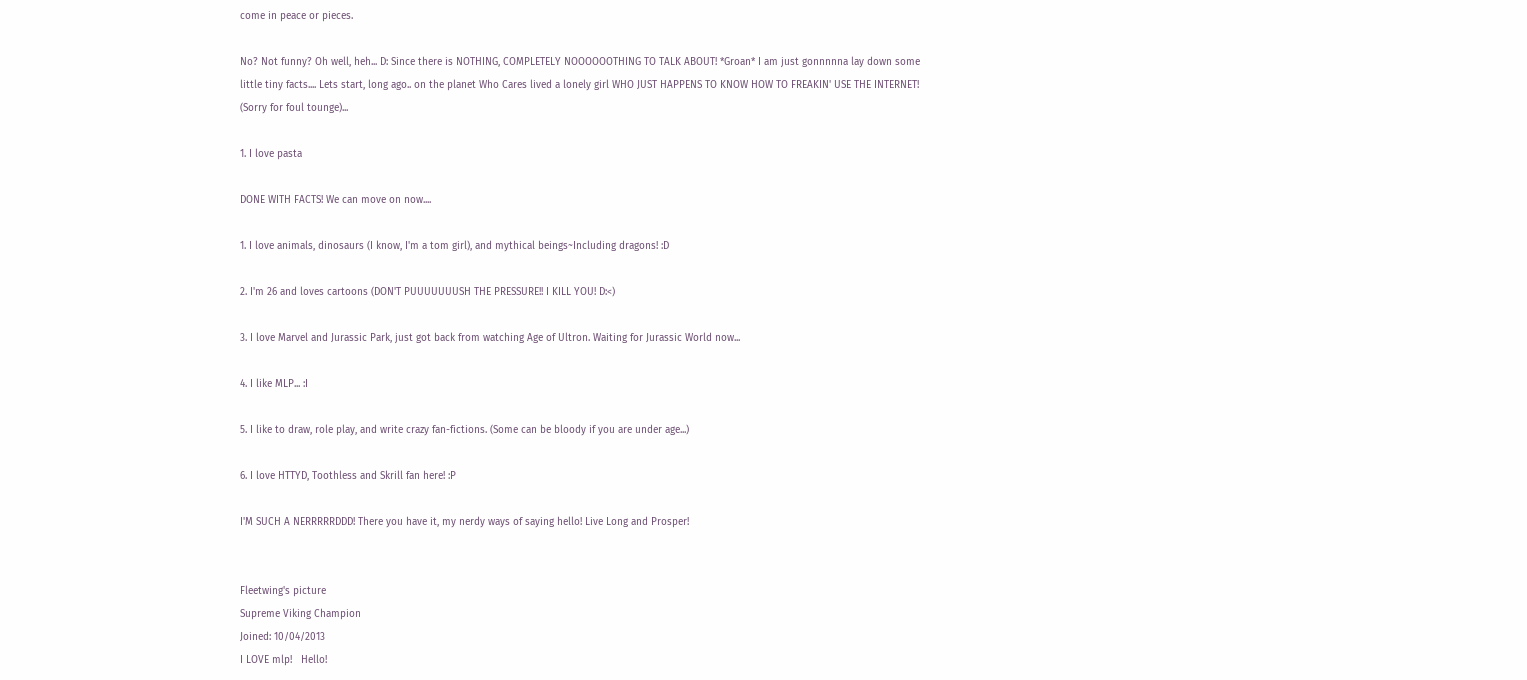come in peace or pieces.

No? Not funny? Oh well, heh... D: Since there is NOTHING, COMPLETELY NOOOOOOTHING TO TALK ABOUT! *Groan* I am just gonnnnna lay down some little tiny facts.... Lets start, long ago.. on the planet Who Cares lived a lonely girl WHO JUST HAPPENS TO KNOW HOW TO FREAKIN' USE THE INTERNET! (Sorry for foul tounge)...

1. I love pasta

DONE WITH FACTS! We can move on now....

1. I love animals, dinosaurs (I know, I'm a tom girl), and mythical beings~Including dragons! :D

2. I'm 26 and loves cartoons (DON'T PUUUUUUUSH THE PRESSURE!! I KILL YOU! D:<)

3. I love Marvel and Jurassic Park, just got back from watching Age of Ultron. Waiting for Jurassic World now...

4. I like MLP... :I

5. I like to draw, role play, and write crazy fan-fictions. (Some can be bloody if you are under age...)

6. I love HTTYD, Toothless and Skrill fan here! :P

I'M SUCH A NERRRRRDDD! There you have it, my nerdy ways of saying hello! Live Long and Prosper!


Fleetwing's picture
Supreme Viking Champion
Joined: 10/04/2013
I LOVE mlp!   Hello!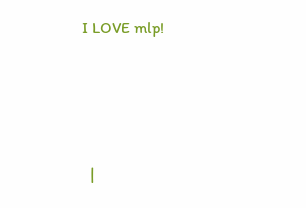I LOVE mlp!





  |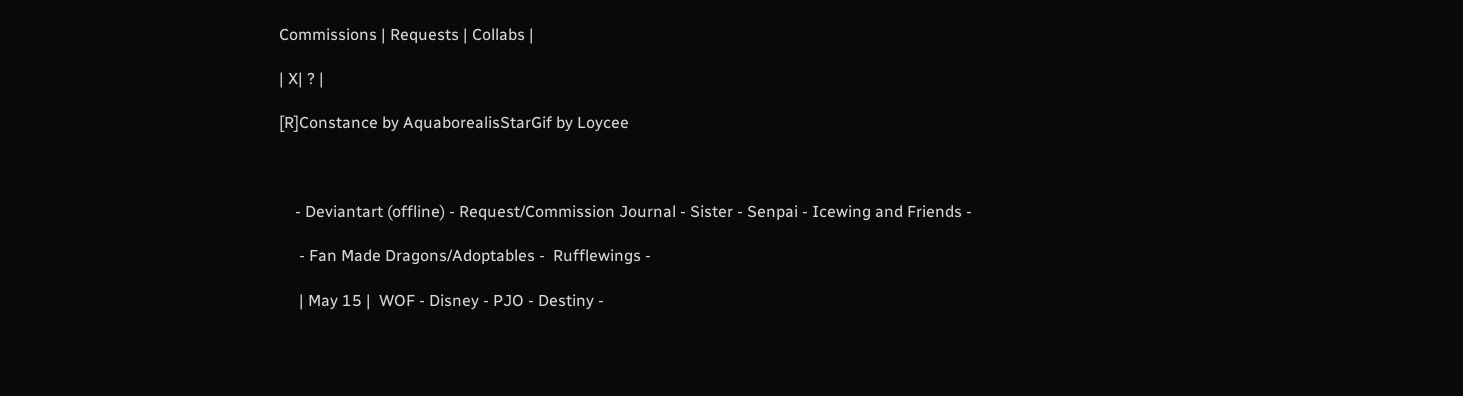Commissions | Requests | Collabs |

| X| ? |

[R]Constance by AquaborealisStarGif by Loycee



    - Deviantart (offline) - Request/Commission Journal - Sister - Senpai - Icewing and Friends -

     - Fan Made Dragons/Adoptables -  Rufflewings -

     | May 15 |  WOF - Disney - PJO - Destiny -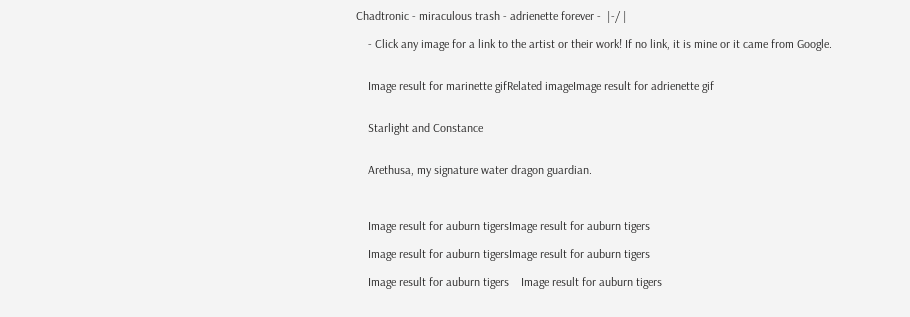Chadtronic - miraculous trash - adrienette forever -  |-/ |

    - Click any image for a link to the artist or their work! If no link, it is mine or it came from Google.


    Image result for marinette gifRelated imageImage result for adrienette gif


    Starlight and Constance


    Arethusa, my signature water dragon guardian.



    Image result for auburn tigersImage result for auburn tigers

    Image result for auburn tigersImage result for auburn tigers

    Image result for auburn tigers    Image result for auburn tigers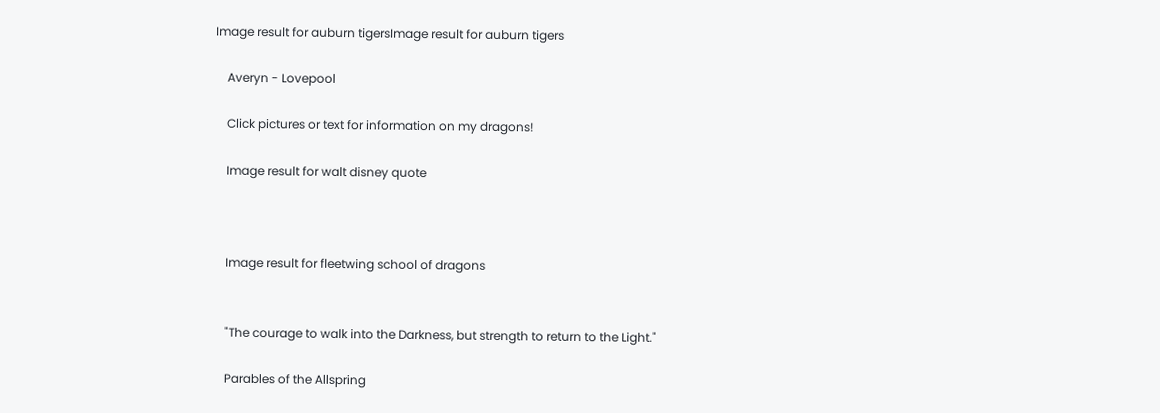Image result for auburn tigersImage result for auburn tigers

    Averyn - Lovepool

    Click pictures or text for information on my dragons!

    Image result for walt disney quote



    Image result for fleetwing school of dragons


    "The courage to walk into the Darkness, but strength to return to the Light."

    Parables of the Allspring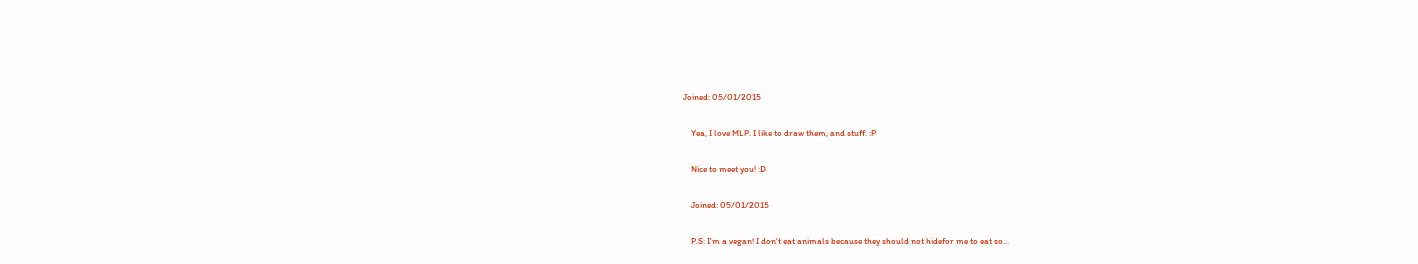Joined: 05/01/2015

    Yea, I love MLP. I like to draw them, and stuff. :P

    Nice to meet you! :D

    Joined: 05/01/2015

    P.S: I'm a vegan! I don't eat animals because they should not hidefor me to eat so...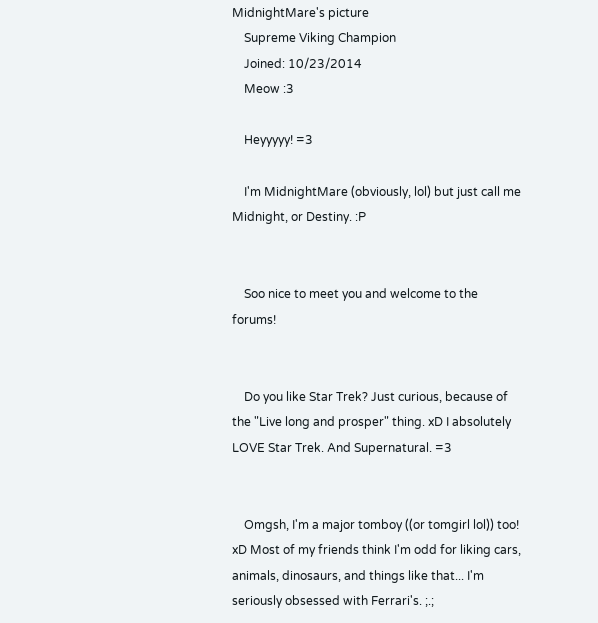MidnightMare's picture
    Supreme Viking Champion
    Joined: 10/23/2014
    Meow :3

    Heyyyyy! =3

    I'm MidnightMare (obviously, lol) but just call me Midnight, or Destiny. :P


    Soo nice to meet you and welcome to the forums!


    Do you like Star Trek? Just curious, because of the "Live long and prosper" thing. xD I absolutely LOVE Star Trek. And Supernatural. =3


    Omgsh, I'm a major tomboy ((or tomgirl lol)) too! xD Most of my friends think I'm odd for liking cars, animals, dinosaurs, and things like that... I'm seriously obsessed with Ferrari's. ;.;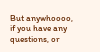But anywhoooo, if you have any questions, or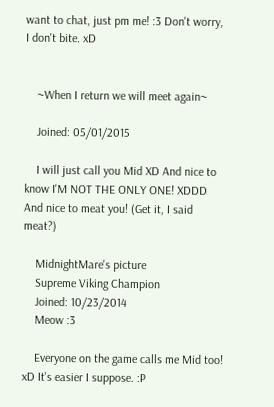want to chat, just pm me! :3 Don't worry, I don't bite. xD


    ~When I return we will meet again~

    Joined: 05/01/2015

    I will just call you Mid XD And nice to know I'M NOT THE ONLY ONE! XDDD And nice to meat you! (Get it, I said meat?)

    MidnightMare's picture
    Supreme Viking Champion
    Joined: 10/23/2014
    Meow :3

    Everyone on the game calls me Mid too! xD It's easier I suppose. :P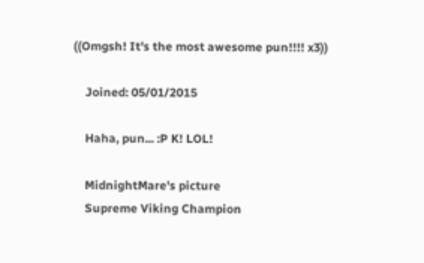((Omgsh! It's the most awesome pun!!!! x3))

    Joined: 05/01/2015

    Haha, pun... :P K! LOL!

    MidnightMare's picture
    Supreme Viking Champion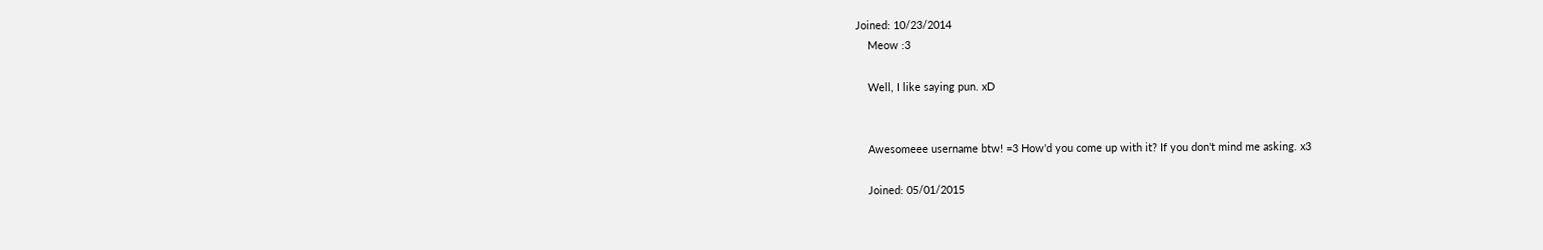Joined: 10/23/2014
    Meow :3

    Well, I like saying pun. xD


    Awesomeee username btw! =3 How'd you come up with it? If you don't mind me asking. x3

    Joined: 05/01/2015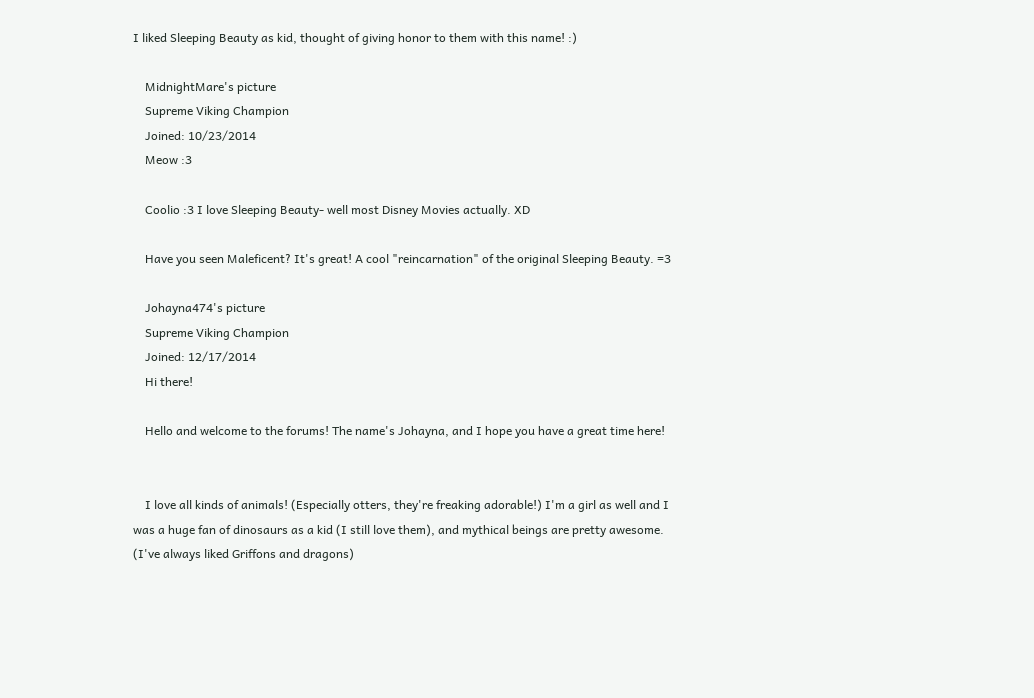I liked Sleeping Beauty as kid, thought of giving honor to them with this name! :)

    MidnightMare's picture
    Supreme Viking Champion
    Joined: 10/23/2014
    Meow :3

    Coolio :3 I love Sleeping Beauty- well most Disney Movies actually. XD

    Have you seen Maleficent? It's great! A cool "reincarnation" of the original Sleeping Beauty. =3

    Johayna474's picture
    Supreme Viking Champion
    Joined: 12/17/2014
    Hi there!

    Hello and welcome to the forums! The name's Johayna, and I hope you have a great time here!


    I love all kinds of animals! (Especially otters, they're freaking adorable!) I'm a girl as well and I was a huge fan of dinosaurs as a kid (I still love them), and mythical beings are pretty awesome. (I've always liked Griffons and dragons)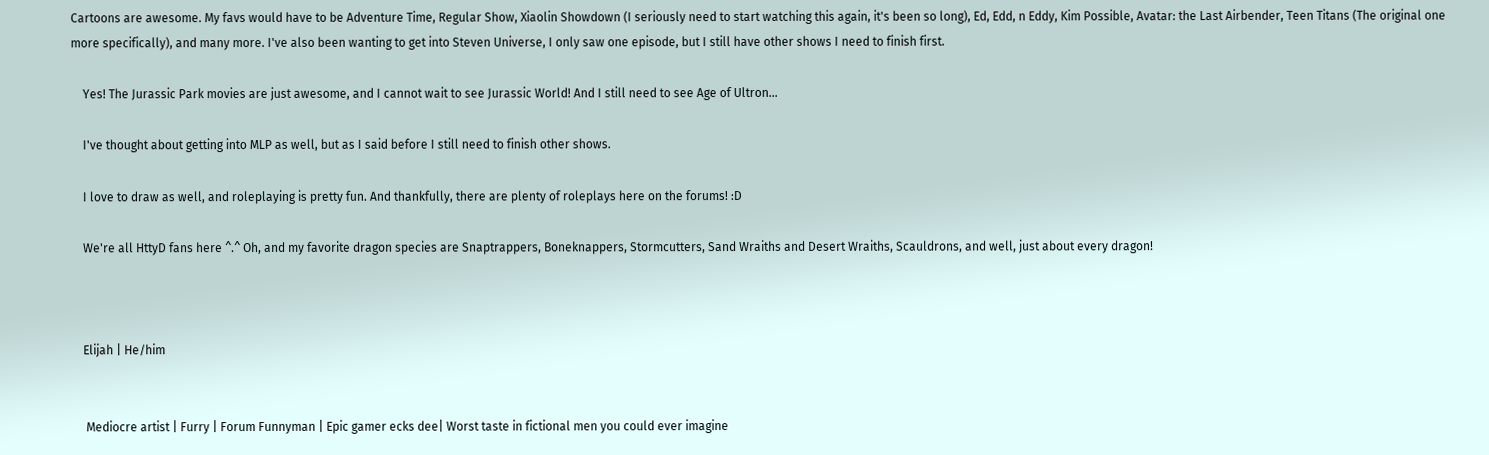Cartoons are awesome. My favs would have to be Adventure Time, Regular Show, Xiaolin Showdown (I seriously need to start watching this again, it's been so long), Ed, Edd, n Eddy, Kim Possible, Avatar: the Last Airbender, Teen Titans (The original one more specifically), and many more. I've also been wanting to get into Steven Universe, I only saw one episode, but I still have other shows I need to finish first.

    Yes! The Jurassic Park movies are just awesome, and I cannot wait to see Jurassic World! And I still need to see Age of Ultron...

    I've thought about getting into MLP as well, but as I said before I still need to finish other shows.

    I love to draw as well, and roleplaying is pretty fun. And thankfully, there are plenty of roleplays here on the forums! :D

    We're all HttyD fans here ^.^ Oh, and my favorite dragon species are Snaptrappers, Boneknappers, Stormcutters, Sand Wraiths and Desert Wraiths, Scauldrons, and well, just about every dragon!



    Elijah | He/him


     Mediocre artist | Furry | Forum Funnyman | Epic gamer ecks dee| Worst taste in fictional men you could ever imagine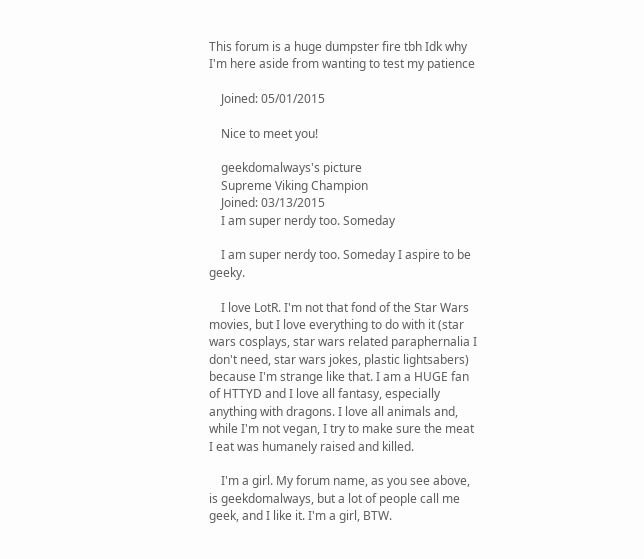This forum is a huge dumpster fire tbh Idk why I'm here aside from wanting to test my patience

    Joined: 05/01/2015

    Nice to meet you!

    geekdomalways's picture
    Supreme Viking Champion
    Joined: 03/13/2015
    I am super nerdy too. Someday

    I am super nerdy too. Someday I aspire to be geeky.

    I love LotR. I'm not that fond of the Star Wars movies, but I love everything to do with it (star wars cosplays, star wars related paraphernalia I don't need, star wars jokes, plastic lightsabers) because I'm strange like that. I am a HUGE fan of HTTYD and I love all fantasy, especially anything with dragons. I love all animals and, while I'm not vegan, I try to make sure the meat I eat was humanely raised and killed.

    I'm a girl. My forum name, as you see above, is geekdomalways, but a lot of people call me geek, and I like it. I'm a girl, BTW.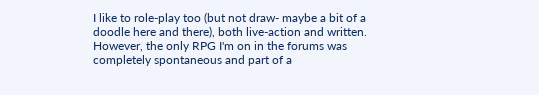I like to role-play too (but not draw- maybe a bit of a doodle here and there), both live-action and written. However, the only RPG I'm on in the forums was completely spontaneous and part of a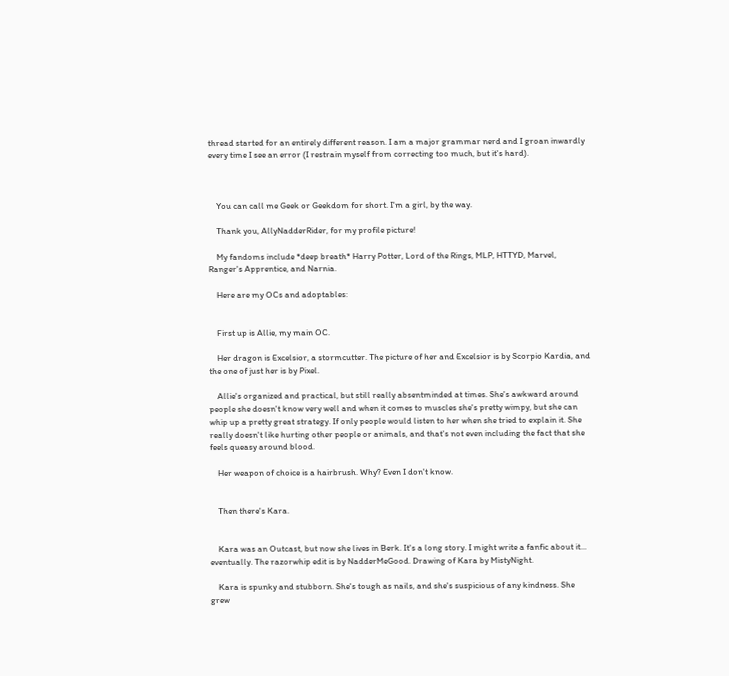thread started for an entirely different reason. I am a major grammar nerd and I groan inwardly every time I see an error (I restrain myself from correcting too much, but it's hard).



    You can call me Geek or Geekdom for short. I'm a girl, by the way.

    Thank you, AllyNadderRider, for my profile picture!

    My fandoms include *deep breath* Harry Potter, Lord of the Rings, MLP, HTTYD, Marvel, Ranger's Apprentice, and Narnia.

    Here are my OCs and adoptables:


    First up is Allie, my main OC.

    Her dragon is Excelsior, a stormcutter. The picture of her and Excelsior is by Scorpio Kardia, and the one of just her is by Pixel.

    Allie's organized and practical, but still really absentminded at times. She's awkward around people she doesn't know very well and when it comes to muscles she's pretty wimpy, but she can whip up a pretty great strategy. If only people would listen to her when she tried to explain it. She really doesn't like hurting other people or animals, and that's not even including the fact that she feels queasy around blood.

    Her weapon of choice is a hairbrush. Why? Even I don't know.


    Then there's Kara.


    Kara was an Outcast, but now she lives in Berk. It's a long story. I might write a fanfic about it... eventually. The razorwhip edit is by NadderMeGood. Drawing of Kara by MistyNight.

    Kara is spunky and stubborn. She's tough as nails, and she's suspicious of any kindness. She grew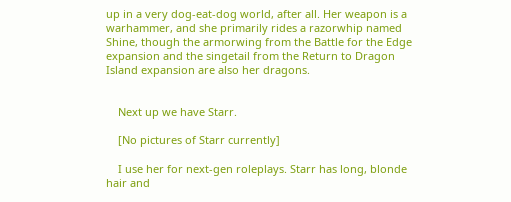up in a very dog-eat-dog world, after all. Her weapon is a warhammer, and she primarily rides a razorwhip named Shine, though the armorwing from the Battle for the Edge expansion and the singetail from the Return to Dragon Island expansion are also her dragons.


    Next up we have Starr.

    [No pictures of Starr currently]

    I use her for next-gen roleplays. Starr has long, blonde hair and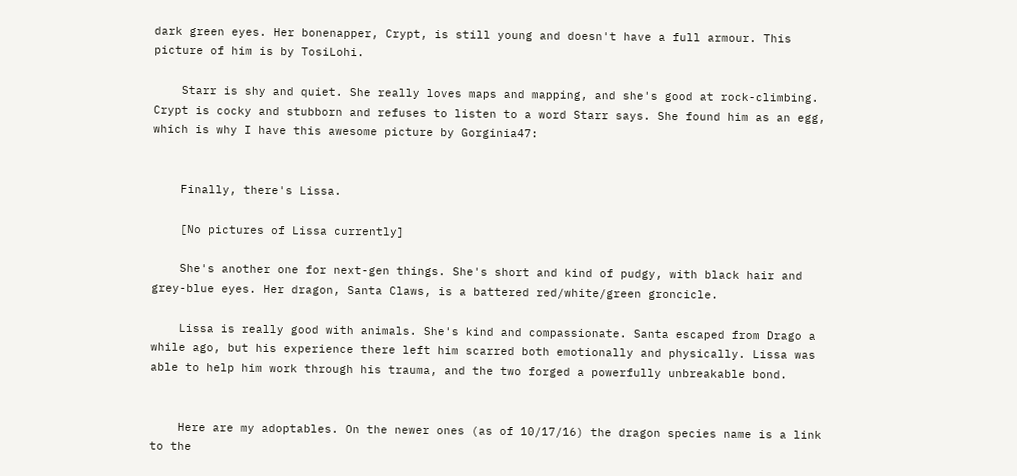dark green eyes. Her bonenapper, Crypt, is still young and doesn't have a full armour. This picture of him is by TosiLohi.

    Starr is shy and quiet. She really loves maps and mapping, and she's good at rock-climbing. Crypt is cocky and stubborn and refuses to listen to a word Starr says. She found him as an egg, which is why I have this awesome picture by Gorginia47:


    Finally, there's Lissa.

    [No pictures of Lissa currently]

    She's another one for next-gen things. She's short and kind of pudgy, with black hair and grey-blue eyes. Her dragon, Santa Claws, is a battered red/white/green groncicle.

    Lissa is really good with animals. She's kind and compassionate. Santa escaped from Drago a while ago, but his experience there left him scarred both emotionally and physically. Lissa was able to help him work through his trauma, and the two forged a powerfully unbreakable bond.


    Here are my adoptables. On the newer ones (as of 10/17/16) the dragon species name is a link to the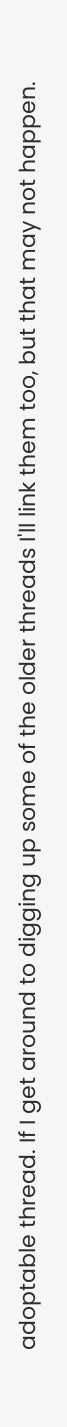adoptable thread. If I get around to digging up some of the older threads I'll link them too, but that may not happen.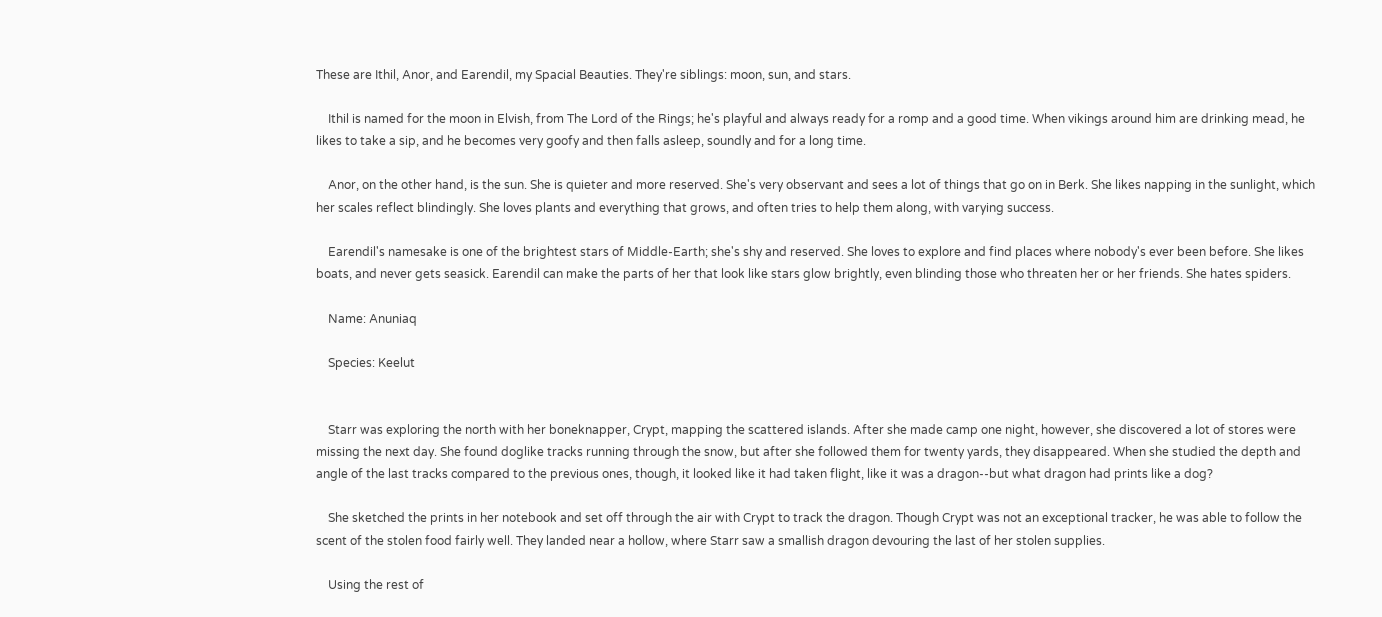These are Ithil, Anor, and Earendil, my Spacial Beauties. They're siblings: moon, sun, and stars.

    Ithil is named for the moon in Elvish, from The Lord of the Rings; he's playful and always ready for a romp and a good time. When vikings around him are drinking mead, he likes to take a sip, and he becomes very goofy and then falls asleep, soundly and for a long time.

    Anor, on the other hand, is the sun. She is quieter and more reserved. She's very observant and sees a lot of things that go on in Berk. She likes napping in the sunlight, which her scales reflect blindingly. She loves plants and everything that grows, and often tries to help them along, with varying success.

    Earendil's namesake is one of the brightest stars of Middle-Earth; she's shy and reserved. She loves to explore and find places where nobody's ever been before. She likes boats, and never gets seasick. Earendil can make the parts of her that look like stars glow brightly, even blinding those who threaten her or her friends. She hates spiders.

    Name: Anuniaq

    Species: Keelut


    Starr was exploring the north with her boneknapper, Crypt, mapping the scattered islands. After she made camp one night, however, she discovered a lot of stores were missing the next day. She found doglike tracks running through the snow, but after she followed them for twenty yards, they disappeared. When she studied the depth and angle of the last tracks compared to the previous ones, though, it looked like it had taken flight, like it was a dragon--but what dragon had prints like a dog?

    She sketched the prints in her notebook and set off through the air with Crypt to track the dragon. Though Crypt was not an exceptional tracker, he was able to follow the scent of the stolen food fairly well. They landed near a hollow, where Starr saw a smallish dragon devouring the last of her stolen supplies.

    Using the rest of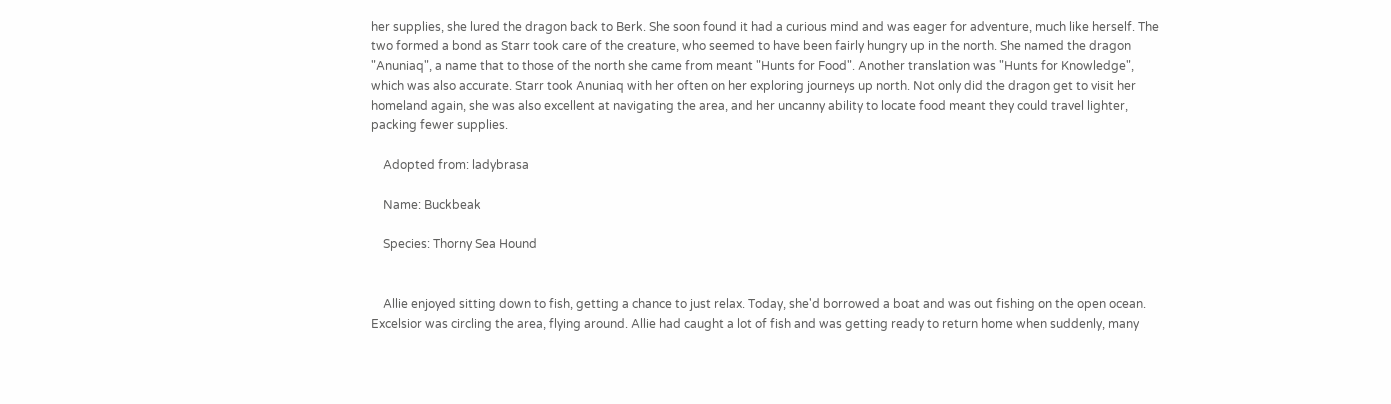her supplies, she lured the dragon back to Berk. She soon found it had a curious mind and was eager for adventure, much like herself. The two formed a bond as Starr took care of the creature, who seemed to have been fairly hungry up in the north. She named the dragon "Anuniaq", a name that to those of the north she came from meant "Hunts for Food". Another translation was "Hunts for Knowledge", which was also accurate. Starr took Anuniaq with her often on her exploring journeys up north. Not only did the dragon get to visit her homeland again, she was also excellent at navigating the area, and her uncanny ability to locate food meant they could travel lighter, packing fewer supplies.

    Adopted from: ladybrasa

    Name: Buckbeak

    Species: Thorny Sea Hound


    Allie enjoyed sitting down to fish, getting a chance to just relax. Today, she'd borrowed a boat and was out fishing on the open ocean. Excelsior was circling the area, flying around. Allie had caught a lot of fish and was getting ready to return home when suddenly, many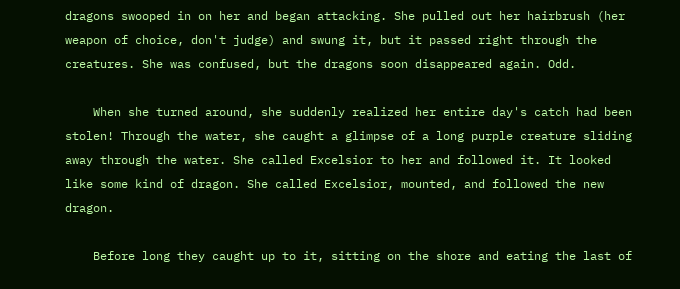dragons swooped in on her and began attacking. She pulled out her hairbrush (her weapon of choice, don't judge) and swung it, but it passed right through the creatures. She was confused, but the dragons soon disappeared again. Odd.

    When she turned around, she suddenly realized her entire day's catch had been stolen! Through the water, she caught a glimpse of a long purple creature sliding away through the water. She called Excelsior to her and followed it. It looked like some kind of dragon. She called Excelsior, mounted, and followed the new dragon.

    Before long they caught up to it, sitting on the shore and eating the last of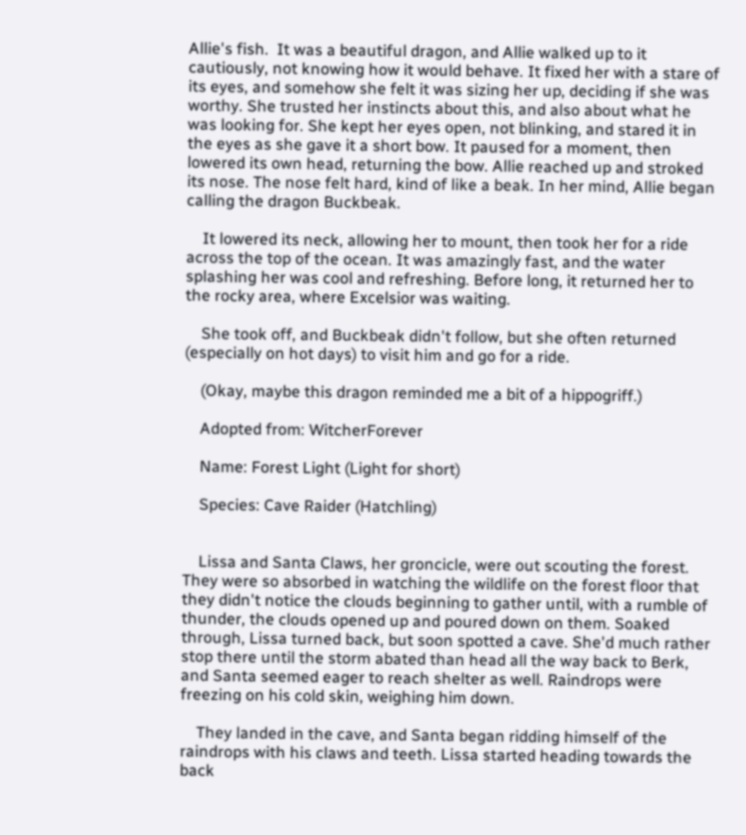Allie's fish.  It was a beautiful dragon, and Allie walked up to it cautiously, not knowing how it would behave. It fixed her with a stare of its eyes, and somehow she felt it was sizing her up, deciding if she was worthy. She trusted her instincts about this, and also about what he was looking for. She kept her eyes open, not blinking, and stared it in the eyes as she gave it a short bow. It paused for a moment, then lowered its own head, returning the bow. Allie reached up and stroked its nose. The nose felt hard, kind of like a beak. In her mind, Allie began calling the dragon Buckbeak.

    It lowered its neck, allowing her to mount, then took her for a ride across the top of the ocean. It was amazingly fast, and the water splashing her was cool and refreshing. Before long, it returned her to the rocky area, where Excelsior was waiting.

    She took off, and Buckbeak didn't follow, but she often returned (especially on hot days) to visit him and go for a ride.

    (Okay, maybe this dragon reminded me a bit of a hippogriff.)

    Adopted from: WitcherForever

    Name: Forest Light (Light for short)

    Species: Cave Raider (Hatchling)


    Lissa and Santa Claws, her groncicle, were out scouting the forest. They were so absorbed in watching the wildlife on the forest floor that they didn't notice the clouds beginning to gather until, with a rumble of thunder, the clouds opened up and poured down on them. Soaked through, Lissa turned back, but soon spotted a cave. She'd much rather stop there until the storm abated than head all the way back to Berk, and Santa seemed eager to reach shelter as well. Raindrops were freezing on his cold skin, weighing him down.

    They landed in the cave, and Santa began ridding himself of the raindrops with his claws and teeth. Lissa started heading towards the back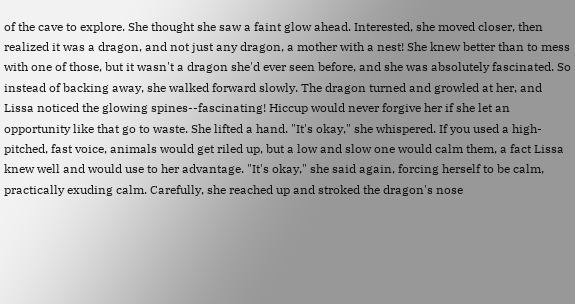of the cave to explore. She thought she saw a faint glow ahead. Interested, she moved closer, then realized it was a dragon, and not just any dragon, a mother with a nest! She knew better than to mess with one of those, but it wasn't a dragon she'd ever seen before, and she was absolutely fascinated. So instead of backing away, she walked forward slowly. The dragon turned and growled at her, and Lissa noticed the glowing spines--fascinating! Hiccup would never forgive her if she let an opportunity like that go to waste. She lifted a hand. "It's okay," she whispered. If you used a high-pitched, fast voice, animals would get riled up, but a low and slow one would calm them, a fact Lissa knew well and would use to her advantage. "It's okay," she said again, forcing herself to be calm, practically exuding calm. Carefully, she reached up and stroked the dragon's nose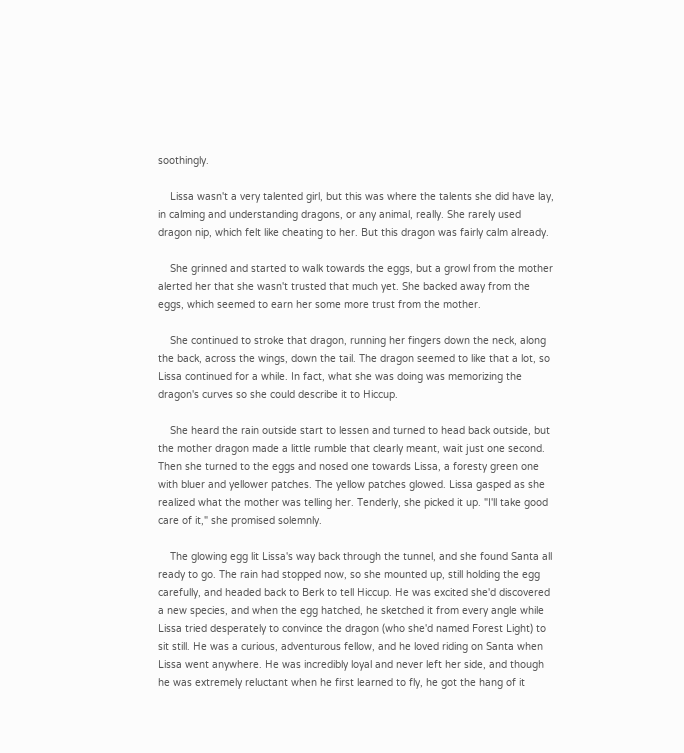soothingly.

    Lissa wasn't a very talented girl, but this was where the talents she did have lay, in calming and understanding dragons, or any animal, really. She rarely used dragon nip, which felt like cheating to her. But this dragon was fairly calm already.

    She grinned and started to walk towards the eggs, but a growl from the mother alerted her that she wasn't trusted that much yet. She backed away from the eggs, which seemed to earn her some more trust from the mother.

    She continued to stroke that dragon, running her fingers down the neck, along the back, across the wings, down the tail. The dragon seemed to like that a lot, so Lissa continued for a while. In fact, what she was doing was memorizing the dragon's curves so she could describe it to Hiccup.

    She heard the rain outside start to lessen and turned to head back outside, but the mother dragon made a little rumble that clearly meant, wait just one second. Then she turned to the eggs and nosed one towards Lissa, a foresty green one with bluer and yellower patches. The yellow patches glowed. Lissa gasped as she realized what the mother was telling her. Tenderly, she picked it up. "I'll take good care of it," she promised solemnly.

    The glowing egg lit Lissa's way back through the tunnel, and she found Santa all ready to go. The rain had stopped now, so she mounted up, still holding the egg carefully, and headed back to Berk to tell Hiccup. He was excited she'd discovered a new species, and when the egg hatched, he sketched it from every angle while Lissa tried desperately to convince the dragon (who she'd named Forest Light) to sit still. He was a curious, adventurous fellow, and he loved riding on Santa when Lissa went anywhere. He was incredibly loyal and never left her side, and though he was extremely reluctant when he first learned to fly, he got the hang of it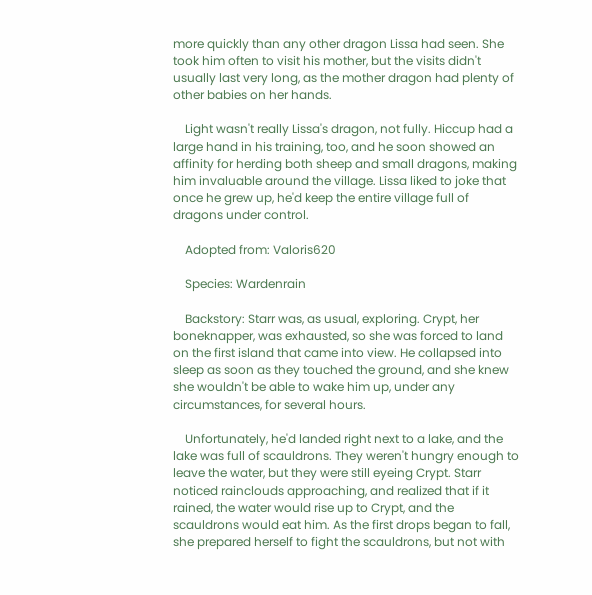more quickly than any other dragon Lissa had seen. She took him often to visit his mother, but the visits didn't usually last very long, as the mother dragon had plenty of other babies on her hands.

    Light wasn't really Lissa's dragon, not fully. Hiccup had a large hand in his training, too, and he soon showed an affinity for herding both sheep and small dragons, making him invaluable around the village. Lissa liked to joke that once he grew up, he'd keep the entire village full of dragons under control.

    Adopted from: Valoris620

    Species: Wardenrain

    Backstory: Starr was, as usual, exploring. Crypt, her boneknapper, was exhausted, so she was forced to land on the first island that came into view. He collapsed into sleep as soon as they touched the ground, and she knew she wouldn't be able to wake him up, under any circumstances, for several hours.

    Unfortunately, he'd landed right next to a lake, and the lake was full of scauldrons. They weren't hungry enough to leave the water, but they were still eyeing Crypt. Starr noticed rainclouds approaching, and realized that if it rained, the water would rise up to Crypt, and the scauldrons would eat him. As the first drops began to fall, she prepared herself to fight the scauldrons, but not with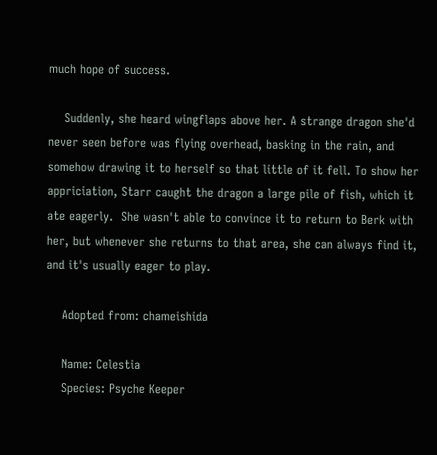much hope of success.

    Suddenly, she heard wingflaps above her. A strange dragon she'd never seen before was flying overhead, basking in the rain, and somehow drawing it to herself so that little of it fell. To show her appriciation, Starr caught the dragon a large pile of fish, which it ate eagerly.  She wasn't able to convince it to return to Berk with her, but whenever she returns to that area, she can always find it, and it's usually eager to play.

    Adopted from: chameishida

    Name: Celestia
    Species: Psyche Keeper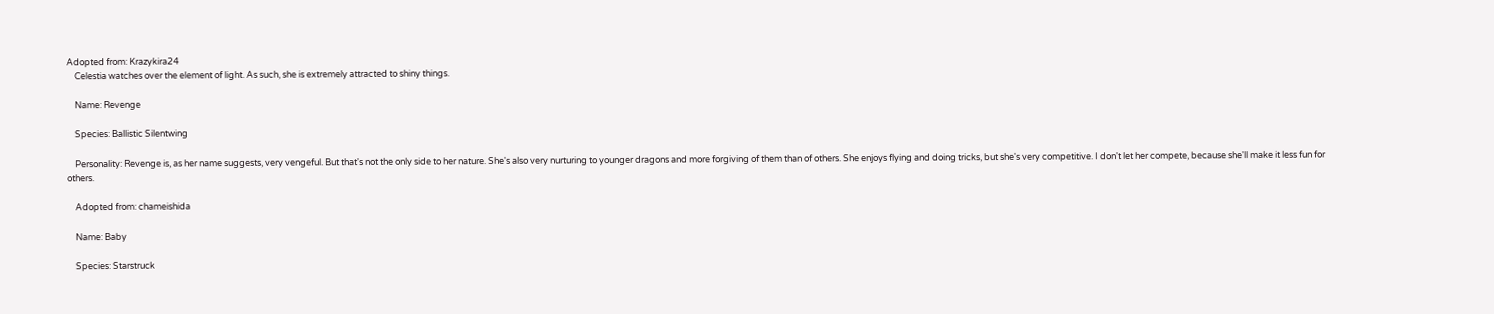Adopted from: Krazykira24
    Celestia watches over the element of light. As such, she is extremely attracted to shiny things.

    Name: Revenge

    Species: Ballistic Silentwing

    Personality: Revenge is, as her name suggests, very vengeful. But that's not the only side to her nature. She's also very nurturing to younger dragons and more forgiving of them than of others. She enjoys flying and doing tricks, but she's very competitive. I don't let her compete, because she'll make it less fun for others.

    Adopted from: chameishida

    Name: Baby

    Species: Starstruck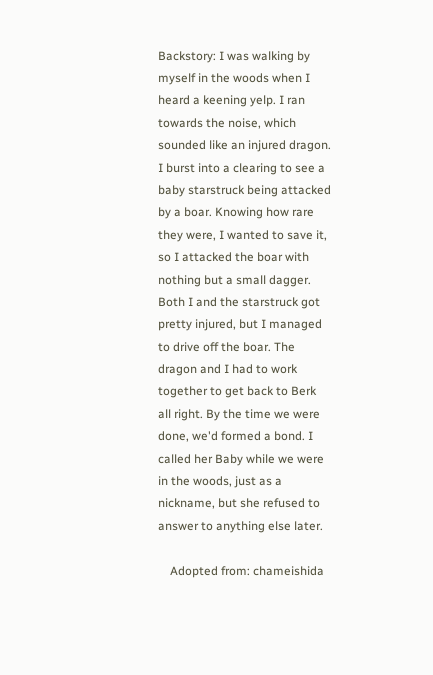Backstory: I was walking by myself in the woods when I heard a keening yelp. I ran towards the noise, which sounded like an injured dragon. I burst into a clearing to see a baby starstruck being attacked by a boar. Knowing how rare they were, I wanted to save it, so I attacked the boar with nothing but a small dagger. Both I and the starstruck got pretty injured, but I managed to drive off the boar. The dragon and I had to work together to get back to Berk all right. By the time we were done, we'd formed a bond. I called her Baby while we were in the woods, just as a nickname, but she refused to answer to anything else later.

    Adopted from: chameishida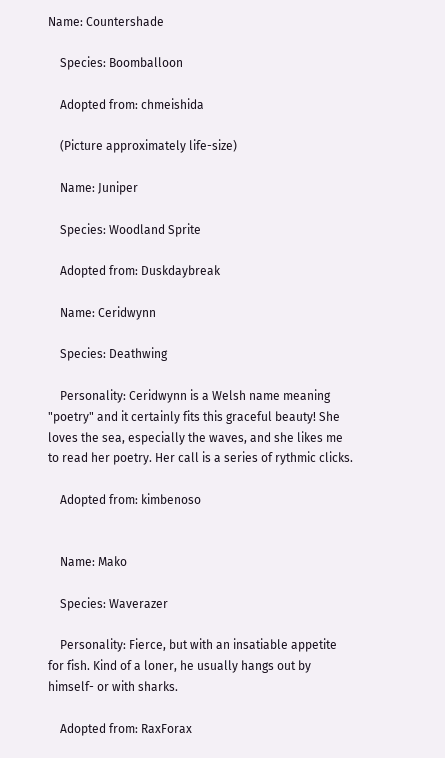Name: Countershade

    Species: Boomballoon

    Adopted from: chmeishida

    (Picture approximately life-size)

    Name: Juniper

    Species: Woodland Sprite

    Adopted from: Duskdaybreak

    Name: Ceridwynn

    Species: Deathwing

    Personality: Ceridwynn is a Welsh name meaning "poetry" and it certainly fits this graceful beauty! She loves the sea, especially the waves, and she likes me to read her poetry. Her call is a series of rythmic clicks.

    Adopted from: kimbenoso


    Name: Mako

    Species: Waverazer

    Personality: Fierce, but with an insatiable appetite for fish. Kind of a loner, he usually hangs out by himself- or with sharks.

    Adopted from: RaxForax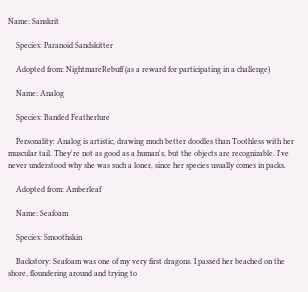Name: Sanskrit

    Species: Paranoid Sandskitter

    Adopted from: NightmareRebuff (as a reward for participating in a challenge)

    Name: Analog

    Species: Banded Featherlure

    Personality: Analog is artistic, drawing much better doodles than Toothless with her muscular tail. They're not as good as a human's, but the objects are recognizable. I've never understood why she was such a loner, since her species usually comes in packs.

    Adopted from: Amberleaf

    Name: Seafoam

    Species: Smoothskin

    Backstory: Seafoam was one of my very first dragons. I passed her beached on the shore, floundering around and trying to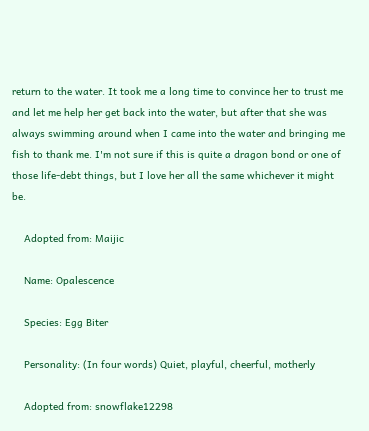return to the water. It took me a long time to convince her to trust me and let me help her get back into the water, but after that she was always swimming around when I came into the water and bringing me fish to thank me. I'm not sure if this is quite a dragon bond or one of those life-debt things, but I love her all the same whichever it might be.

    Adopted from: Maijic

    Name: Opalescence

    Species: Egg Biter

    Personality: (In four words) Quiet, playful, cheerful, motherly

    Adopted from: snowflake12298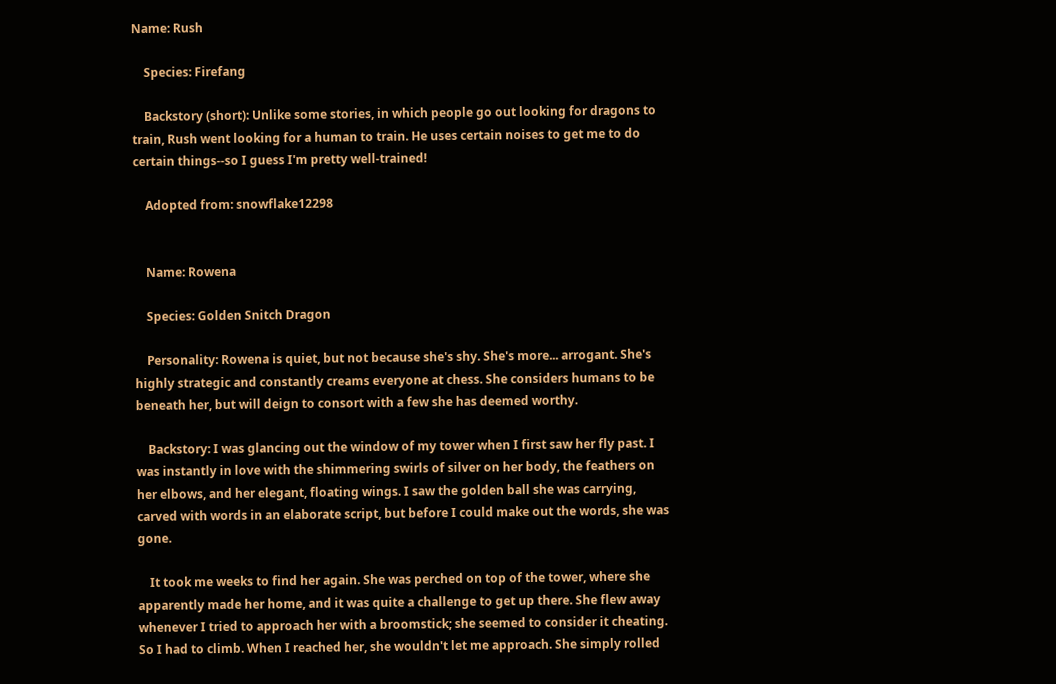Name: Rush

    Species: Firefang

    Backstory (short): Unlike some stories, in which people go out looking for dragons to train, Rush went looking for a human to train. He uses certain noises to get me to do certain things--so I guess I'm pretty well-trained!

    Adopted from: snowflake12298


    Name: Rowena

    Species: Golden Snitch Dragon

    Personality: Rowena is quiet, but not because she's shy. She's more... arrogant. She's highly strategic and constantly creams everyone at chess. She considers humans to be beneath her, but will deign to consort with a few she has deemed worthy.

    Backstory: I was glancing out the window of my tower when I first saw her fly past. I was instantly in love with the shimmering swirls of silver on her body, the feathers on her elbows, and her elegant, floating wings. I saw the golden ball she was carrying, carved with words in an elaborate script, but before I could make out the words, she was gone.

    It took me weeks to find her again. She was perched on top of the tower, where she apparently made her home, and it was quite a challenge to get up there. She flew away whenever I tried to approach her with a broomstick; she seemed to consider it cheating. So I had to climb. When I reached her, she wouldn't let me approach. She simply rolled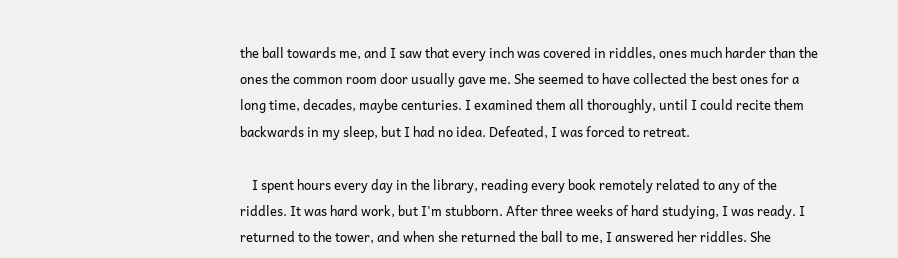the ball towards me, and I saw that every inch was covered in riddles, ones much harder than the ones the common room door usually gave me. She seemed to have collected the best ones for a long time, decades, maybe centuries. I examined them all thoroughly, until I could recite them backwards in my sleep, but I had no idea. Defeated, I was forced to retreat.

    I spent hours every day in the library, reading every book remotely related to any of the riddles. It was hard work, but I'm stubborn. After three weeks of hard studying, I was ready. I returned to the tower, and when she returned the ball to me, I answered her riddles. She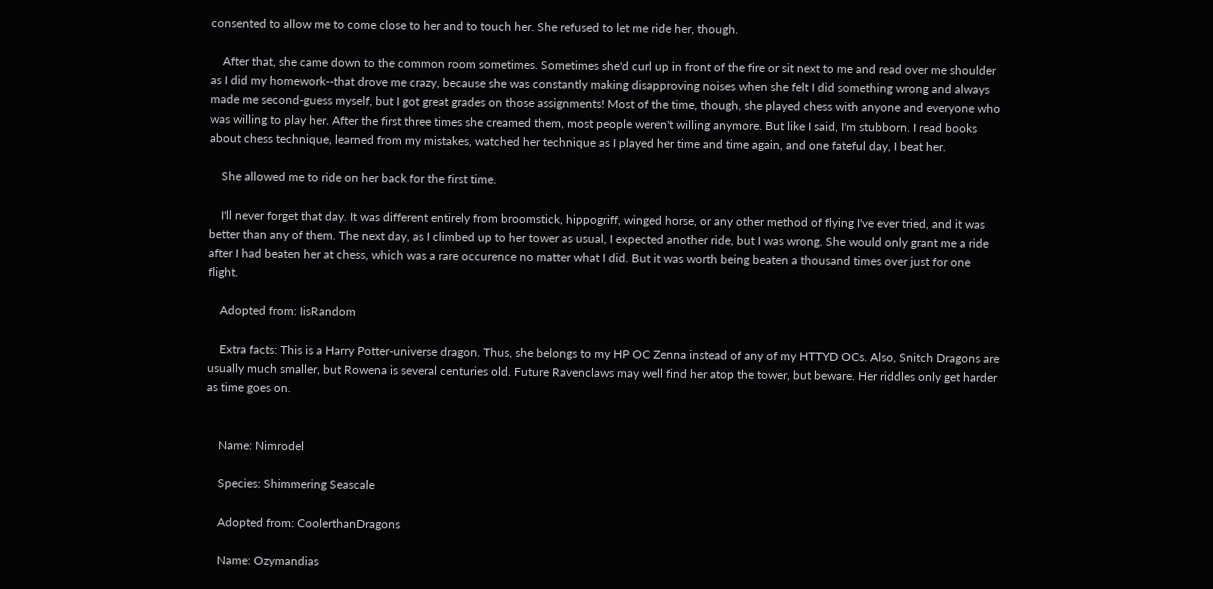consented to allow me to come close to her and to touch her. She refused to let me ride her, though.

    After that, she came down to the common room sometimes. Sometimes she'd curl up in front of the fire or sit next to me and read over me shoulder as I did my homework--that drove me crazy, because she was constantly making disapproving noises when she felt I did something wrong and always made me second-guess myself, but I got great grades on those assignments! Most of the time, though, she played chess with anyone and everyone who was willing to play her. After the first three times she creamed them, most people weren't willing anymore. But like I said, I'm stubborn. I read books about chess technique, learned from my mistakes, watched her technique as I played her time and time again, and one fateful day, I beat her.

    She allowed me to ride on her back for the first time.

    I'll never forget that day. It was different entirely from broomstick, hippogriff, winged horse, or any other method of flying I've ever tried, and it was better than any of them. The next day, as I climbed up to her tower as usual, I expected another ride, but I was wrong. She would only grant me a ride after I had beaten her at chess, which was a rare occurence no matter what I did. But it was worth being beaten a thousand times over just for one flight.

    Adopted from: IisRandom

    Extra facts: This is a Harry Potter-universe dragon. Thus, she belongs to my HP OC Zenna instead of any of my HTTYD OCs. Also, Snitch Dragons are usually much smaller, but Rowena is several centuries old. Future Ravenclaws may well find her atop the tower, but beware. Her riddles only get harder as time goes on.


    Name: Nimrodel

    Species: Shimmering Seascale

    Adopted from: CoolerthanDragons

    Name: Ozymandias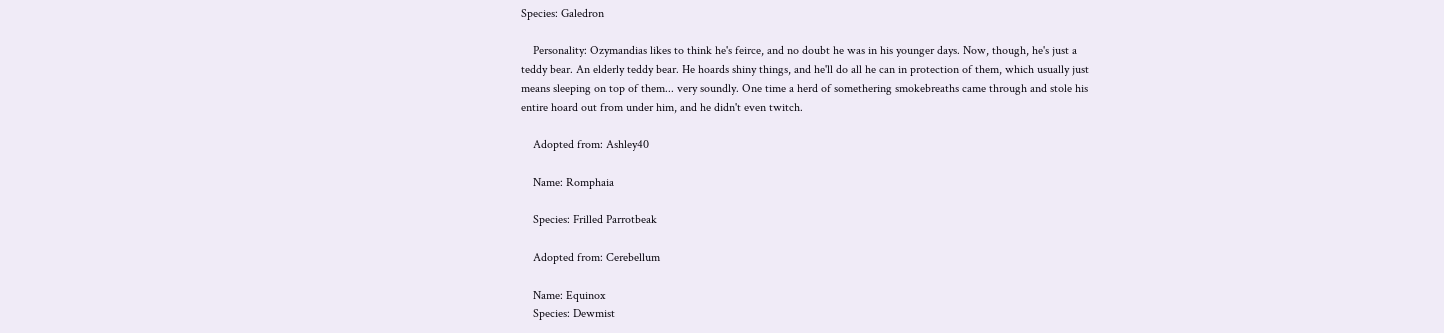Species: Galedron

    Personality: Ozymandias likes to think he's feirce, and no doubt he was in his younger days. Now, though, he's just a teddy bear. An elderly teddy bear. He hoards shiny things, and he'll do all he can in protection of them, which usually just means sleeping on top of them... very soundly. One time a herd of somethering smokebreaths came through and stole his entire hoard out from under him, and he didn't even twitch.

    Adopted from: Ashley40

    Name: Romphaia

    Species: Frilled Parrotbeak

    Adopted from: Cerebellum

    Name: Equinox
    Species: Dewmist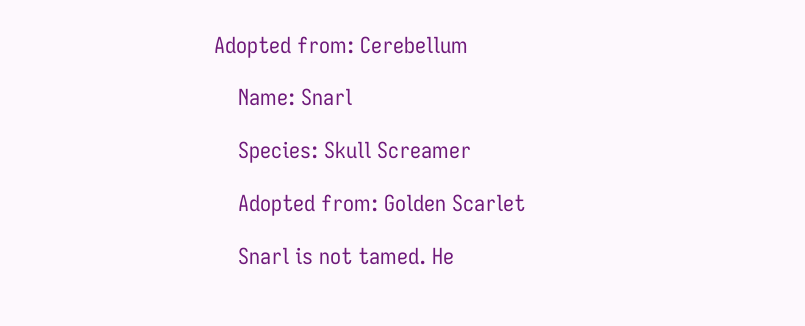Adopted from: Cerebellum

    Name: Snarl

    Species: Skull Screamer

    Adopted from: Golden Scarlet

    Snarl is not tamed. He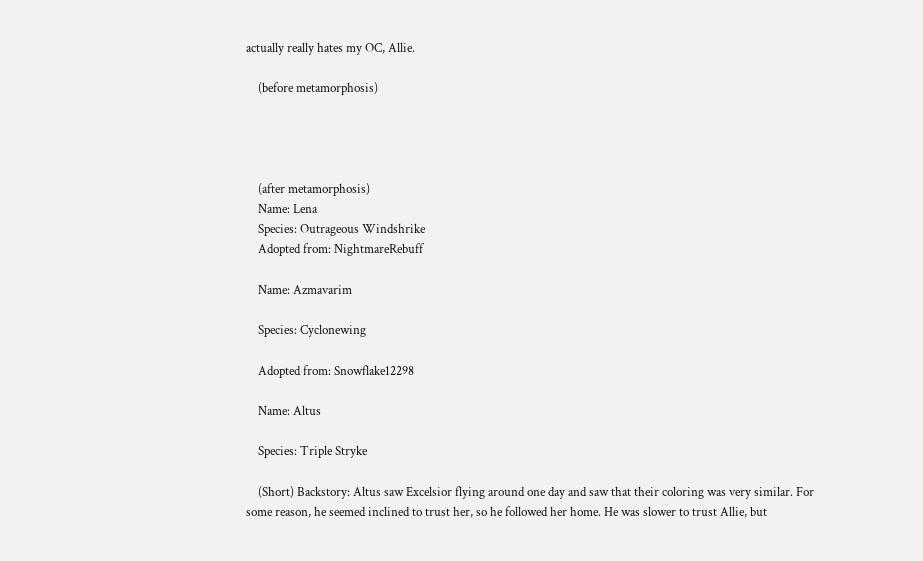actually really hates my OC, Allie.

    (before metamorphosis)




    (after metamorphosis)
    Name: Lena
    Species: Outrageous Windshrike
    Adopted from: NightmareRebuff

    Name: Azmavarim

    Species: Cyclonewing

    Adopted from: Snowflake12298

    Name: Altus

    Species: Triple Stryke

    (Short) Backstory: Altus saw Excelsior flying around one day and saw that their coloring was very similar. For some reason, he seemed inclined to trust her, so he followed her home. He was slower to trust Allie, but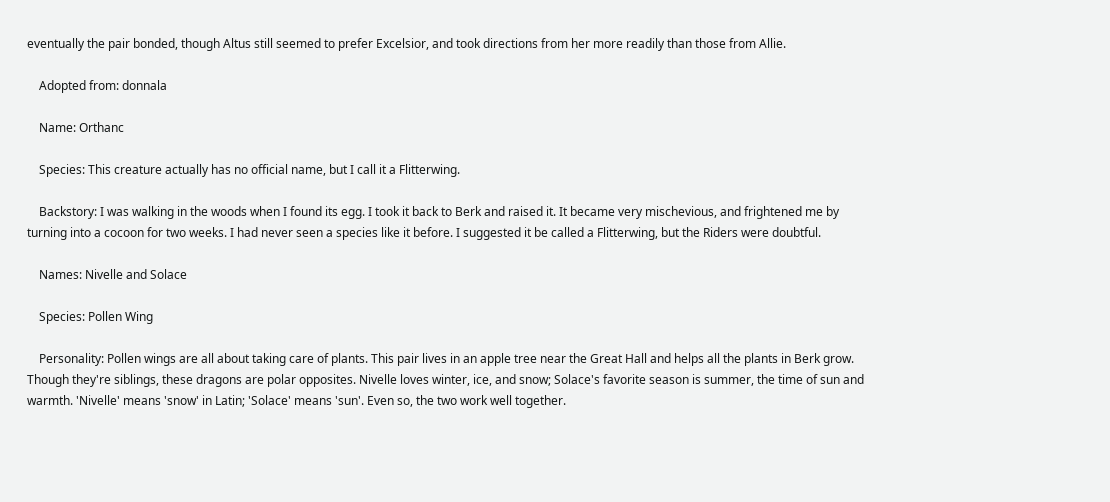eventually the pair bonded, though Altus still seemed to prefer Excelsior, and took directions from her more readily than those from Allie.

    Adopted from: donnala

    Name: Orthanc

    Species: This creature actually has no official name, but I call it a Flitterwing.

    Backstory: I was walking in the woods when I found its egg. I took it back to Berk and raised it. It became very mischevious, and frightened me by turning into a cocoon for two weeks. I had never seen a species like it before. I suggested it be called a Flitterwing, but the Riders were doubtful.

    Names: Nivelle and Solace

    Species: Pollen Wing

    Personality: Pollen wings are all about taking care of plants. This pair lives in an apple tree near the Great Hall and helps all the plants in Berk grow. Though they're siblings, these dragons are polar opposites. Nivelle loves winter, ice, and snow; Solace's favorite season is summer, the time of sun and warmth. 'Nivelle' means 'snow' in Latin; 'Solace' means 'sun'. Even so, the two work well together.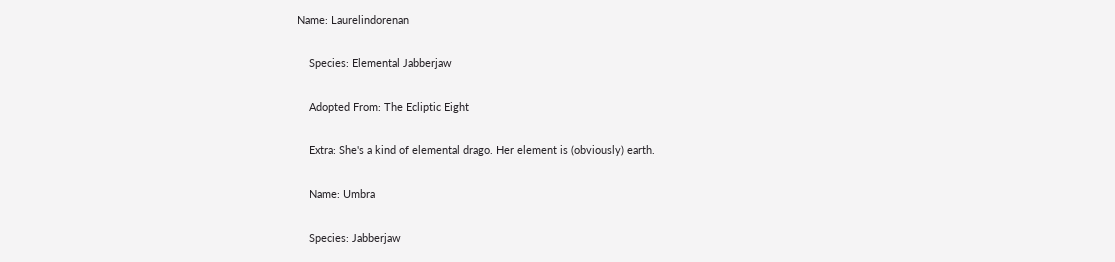Name: Laurelindorenan

    Species: Elemental Jabberjaw

    Adopted From: The Ecliptic Eight

    Extra: She's a kind of elemental drago. Her element is (obviously) earth.

    Name: Umbra

    Species: Jabberjaw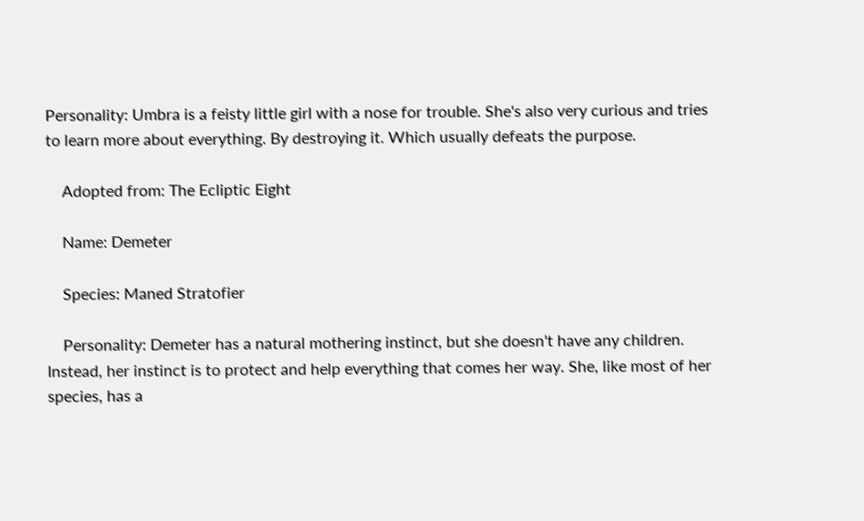Personality: Umbra is a feisty little girl with a nose for trouble. She's also very curious and tries to learn more about everything. By destroying it. Which usually defeats the purpose.

    Adopted from: The Ecliptic Eight

    Name: Demeter

    Species: Maned Stratofier

    Personality: Demeter has a natural mothering instinct, but she doesn't have any children. Instead, her instinct is to protect and help everything that comes her way. She, like most of her species, has a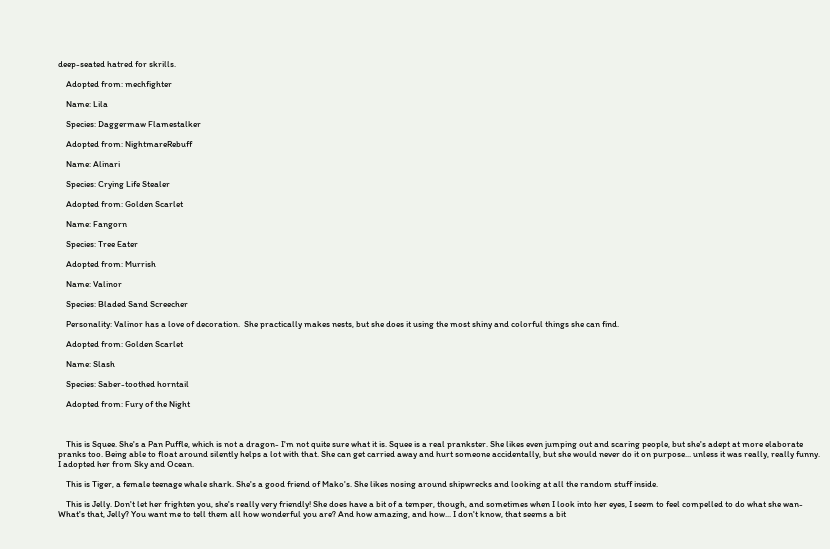deep-seated hatred for skrills.

    Adopted from: mechfighter

    Name: Lila

    Species: Daggermaw Flamestalker

    Adopted from: NightmareRebuff

    Name: Alinari

    Species: Crying Life Stealer

    Adopted from: Golden Scarlet

    Name: Fangorn

    Species: Tree Eater

    Adopted from: Murrish

    Name: Valinor

    Species: Bladed Sand Screecher

    Personality: Valinor has a love of decoration.  She practically makes nests, but she does it using the most shiny and colorful things she can find.

    Adopted from: Golden Scarlet

    Name: Slash

    Species: Saber-toothed horntail

    Adopted from: Fury of the Night



    This is Squee. She's a Pan Puffle, which is not a dragon- I'm not quite sure what it is. Squee is a real prankster. She likes even jumping out and scaring people, but she's adept at more elaborate pranks too. Being able to float around silently helps a lot with that. She can get carried away and hurt someone accidentally, but she would never do it on purpose... unless it was really, really funny. I adopted her from Sky and Ocean.

    This is Tiger, a female teenage whale shark. She's a good friend of Mako's. She likes nosing around shipwrecks and looking at all the random stuff inside.

    This is Jelly. Don't let her frighten you, she's really very friendly! She does have a bit of a temper, though, and sometimes when I look into her eyes, I seem to feel compelled to do what she wan- What's that, Jelly? You want me to tell them all how wonderful you are? And how amazing, and how... I don't know, that seems a bit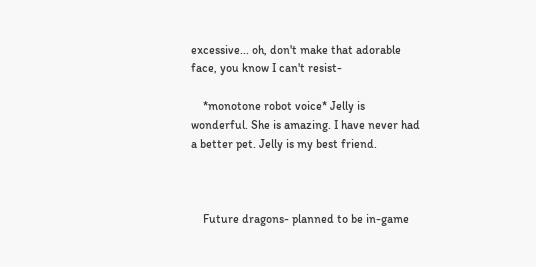excessive... oh, don't make that adorable face, you know I can't resist-

    *monotone robot voice* Jelly is wonderful. She is amazing. I have never had a better pet. Jelly is my best friend.



    Future dragons- planned to be in-game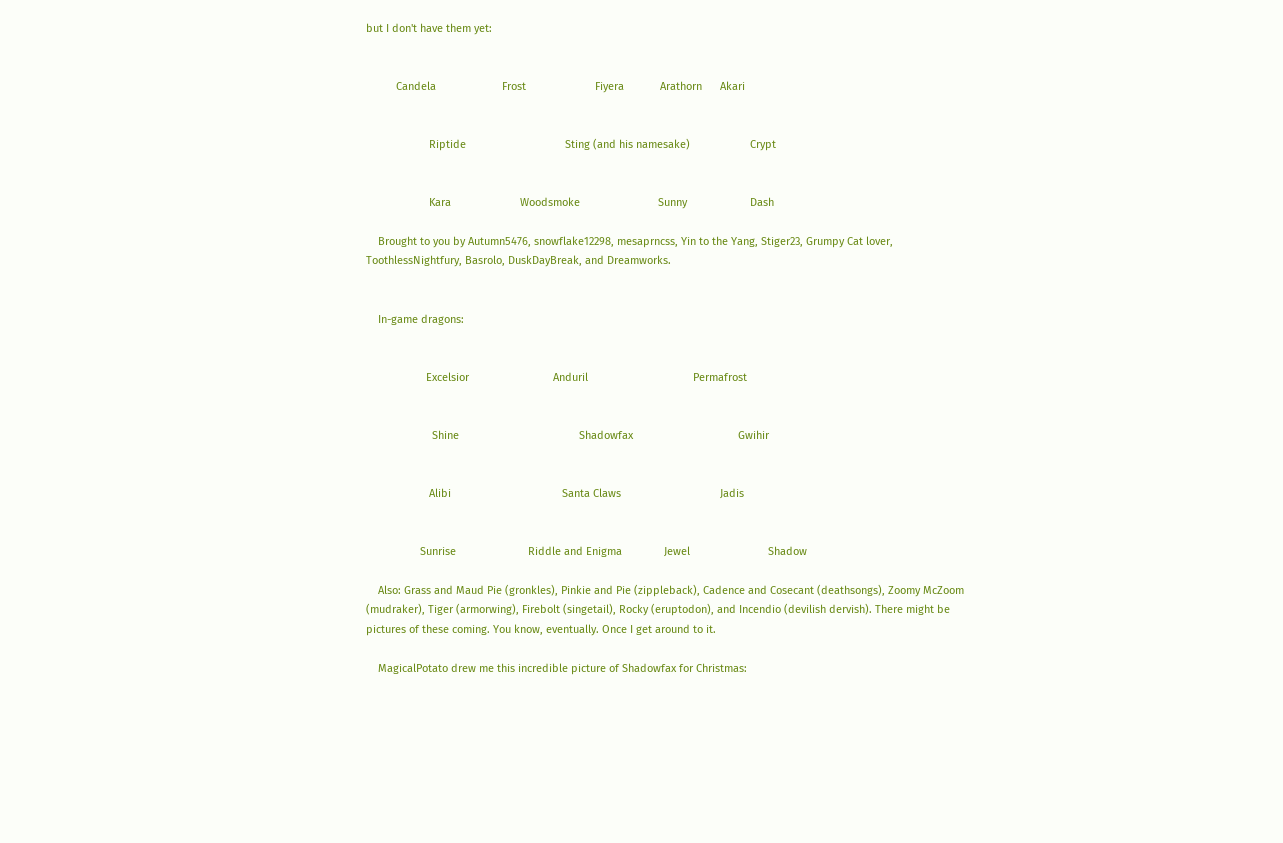but I don't have them yet:


          Candela                      Frost                       Fiyera            Arathorn      Akari


                     Riptide                                 Sting (and his namesake)                    Crypt


                     Kara                       Woodsmoke                          Sunny                     Dash

    Brought to you by Autumn5476, snowflake12298, mesaprncss, Yin to the Yang, Stiger23, Grumpy Cat lover, ToothlessNightfury, Basrolo, DuskDayBreak, and Dreamworks.


    In-game dragons:


                    Excelsior                            Anduril                                   Permafrost


                      Shine                                        Shadowfax                                   Gwihir


                     Alibi                                     Santa Claws                                 Jadis


                  Sunrise                        Riddle and Enigma              Jewel                          Shadow

    Also: Grass and Maud Pie (gronkles), Pinkie and Pie (zippleback), Cadence and Cosecant (deathsongs), Zoomy McZoom (mudraker), Tiger (armorwing), Firebolt (singetail), Rocky (eruptodon), and Incendio (devilish dervish). There might be pictures of these coming. You know, eventually. Once I get around to it.

    MagicalPotato drew me this incredible picture of Shadowfax for Christmas: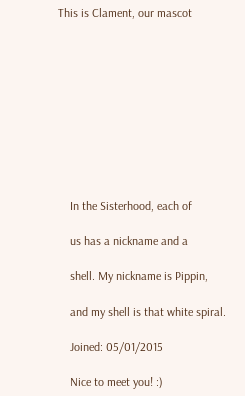This is Clament, our mascot










    In the Sisterhood, each of

    us has a nickname and a

    shell. My nickname is Pippin,

    and my shell is that white spiral.

    Joined: 05/01/2015

    Nice to meet you! :)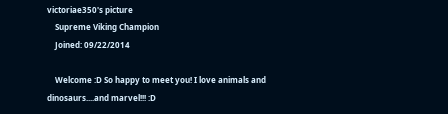victoriae350's picture
    Supreme Viking Champion
    Joined: 09/22/2014

    Welcome :D So happy to meet you! I love animals and dinosaurs....and marvel!!! :D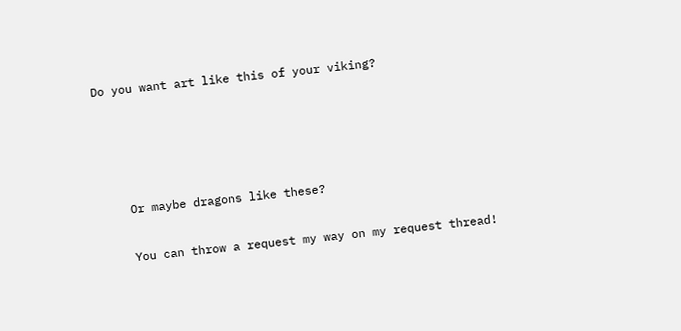Do you want art like this of your viking?




    Or maybe dragons like these?

    You can throw a request my way on my request thread!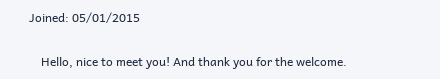Joined: 05/01/2015

    Hello, nice to meet you! And thank you for the welcome.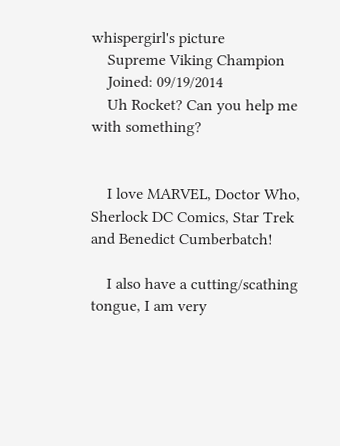whispergirl's picture
    Supreme Viking Champion
    Joined: 09/19/2014
    Uh Rocket? Can you help me with something?


    I love MARVEL, Doctor Who, Sherlock DC Comics, Star Trek and Benedict Cumberbatch!

    I also have a cutting/scathing tongue, I am very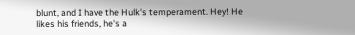blunt, and I have the Hulk's temperament. Hey! He likes his friends, he's a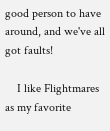good person to have around, and we've all got faults!

    I like Flightmares as my favorite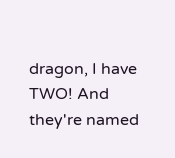dragon, I have TWO! And they're named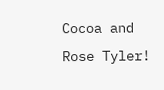Cocoa and Rose Tyler!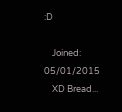:D

    Joined: 05/01/2015
    XD Bread...